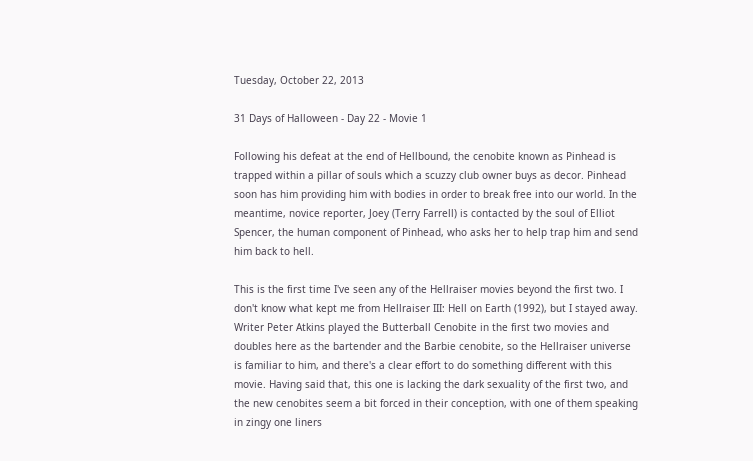Tuesday, October 22, 2013

31 Days of Halloween - Day 22 - Movie 1

Following his defeat at the end of Hellbound, the cenobite known as Pinhead is trapped within a pillar of souls which a scuzzy club owner buys as decor. Pinhead soon has him providing him with bodies in order to break free into our world. In the meantime, novice reporter, Joey (Terry Farrell) is contacted by the soul of Elliot Spencer, the human component of Pinhead, who asks her to help trap him and send him back to hell.

This is the first time I've seen any of the Hellraiser movies beyond the first two. I don't know what kept me from Hellraiser III: Hell on Earth (1992), but I stayed away. Writer Peter Atkins played the Butterball Cenobite in the first two movies and doubles here as the bartender and the Barbie cenobite, so the Hellraiser universe is familiar to him, and there's a clear effort to do something different with this movie. Having said that, this one is lacking the dark sexuality of the first two, and the new cenobites seem a bit forced in their conception, with one of them speaking in zingy one liners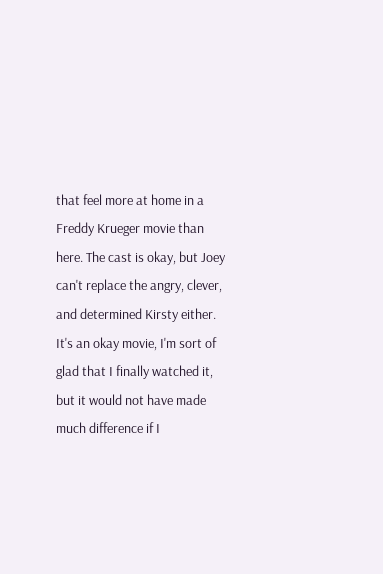that feel more at home in a Freddy Krueger movie than here. The cast is okay, but Joey can't replace the angry, clever,  and determined Kirsty either. It's an okay movie, I'm sort of glad that I finally watched it, but it would not have made much difference if I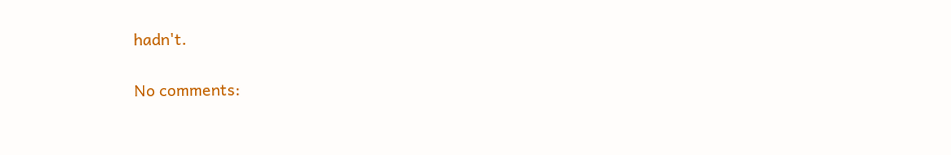hadn't.

No comments: